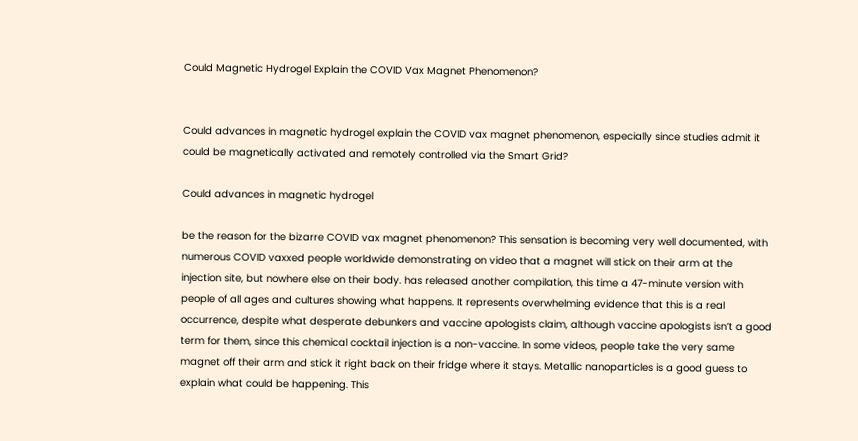Could Magnetic Hydrogel Explain the COVID Vax Magnet Phenomenon?


Could advances in magnetic hydrogel explain the COVID vax magnet phenomenon, especially since studies admit it could be magnetically activated and remotely controlled via the Smart Grid?

Could advances in magnetic hydrogel

be the reason for the bizarre COVID vax magnet phenomenon? This sensation is becoming very well documented, with numerous COVID vaxxed people worldwide demonstrating on video that a magnet will stick on their arm at the injection site, but nowhere else on their body. has released another compilation, this time a 47-minute version with people of all ages and cultures showing what happens. It represents overwhelming evidence that this is a real occurrence, despite what desperate debunkers and vaccine apologists claim, although vaccine apologists isn’t a good term for them, since this chemical cocktail injection is a non-vaccine. In some videos, people take the very same magnet off their arm and stick it right back on their fridge where it stays. Metallic nanoparticles is a good guess to explain what could be happening. This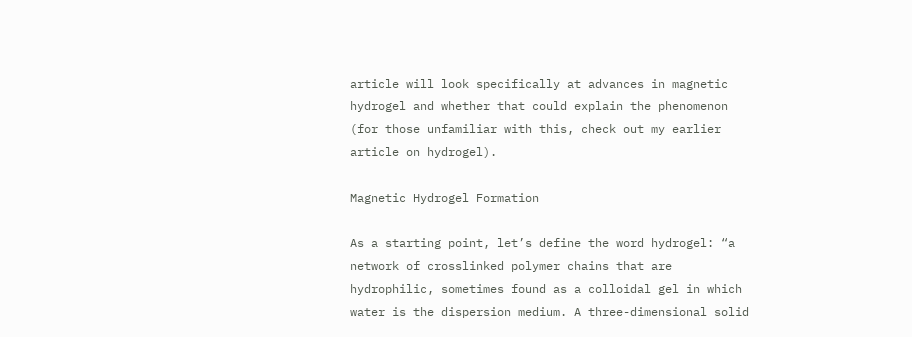article will look specifically at advances in magnetic hydrogel and whether that could explain the phenomenon (for those unfamiliar with this, check out my earlier article on hydrogel).

Magnetic Hydrogel Formation

As a starting point, let’s define the word hydrogel: “a network of crosslinked polymer chains that are hydrophilic, sometimes found as a colloidal gel in which water is the dispersion medium. A three-dimensional solid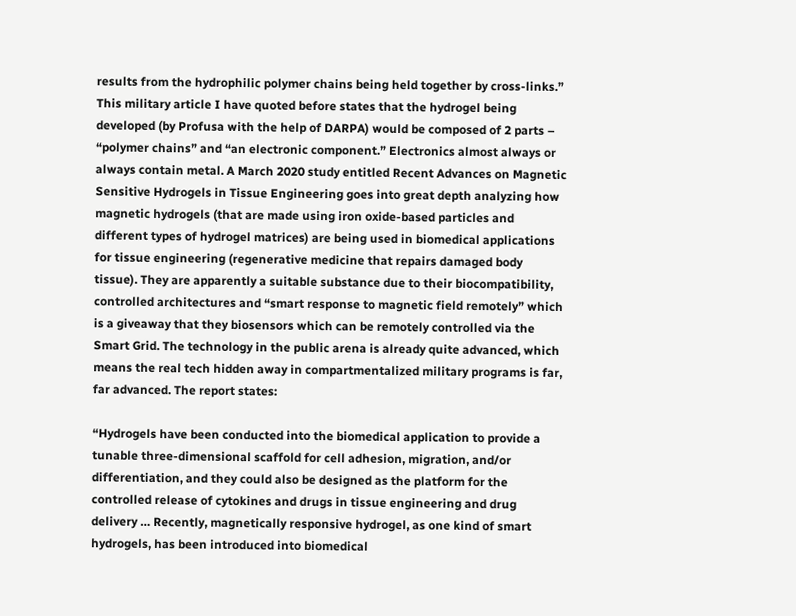results from the hydrophilic polymer chains being held together by cross-links.” This military article I have quoted before states that the hydrogel being developed (by Profusa with the help of DARPA) would be composed of 2 parts – “polymer chains” and “an electronic component.” Electronics almost always or always contain metal. A March 2020 study entitled Recent Advances on Magnetic Sensitive Hydrogels in Tissue Engineering goes into great depth analyzing how magnetic hydrogels (that are made using iron oxide-based particles and different types of hydrogel matrices) are being used in biomedical applications for tissue engineering (regenerative medicine that repairs damaged body tissue). They are apparently a suitable substance due to their biocompatibility, controlled architectures and “smart response to magnetic field remotely” which is a giveaway that they biosensors which can be remotely controlled via the Smart Grid. The technology in the public arena is already quite advanced, which means the real tech hidden away in compartmentalized military programs is far, far advanced. The report states:

“Hydrogels have been conducted into the biomedical application to provide a tunable three-dimensional scaffold for cell adhesion, migration, and/or differentiation, and they could also be designed as the platform for the controlled release of cytokines and drugs in tissue engineering and drug delivery … Recently, magnetically responsive hydrogel, as one kind of smart hydrogels, has been introduced into biomedical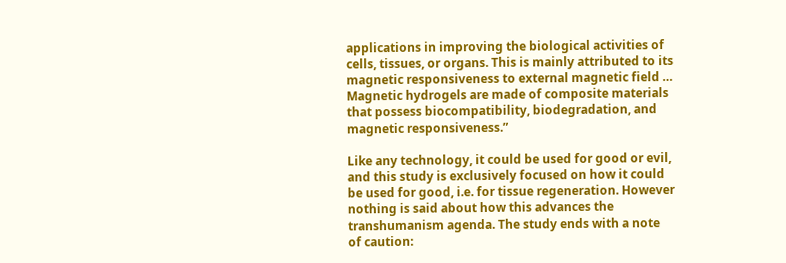applications in improving the biological activities of cells, tissues, or organs. This is mainly attributed to its magnetic responsiveness to external magnetic field … Magnetic hydrogels are made of composite materials that possess biocompatibility, biodegradation, and magnetic responsiveness.”

Like any technology, it could be used for good or evil, and this study is exclusively focused on how it could be used for good, i.e. for tissue regeneration. However nothing is said about how this advances the transhumanism agenda. The study ends with a note of caution: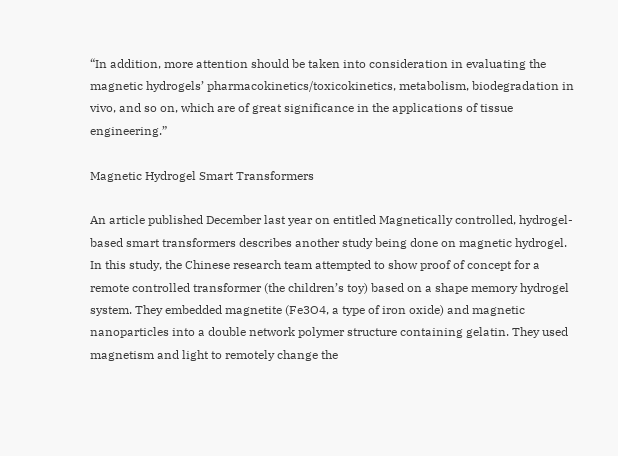“In addition, more attention should be taken into consideration in evaluating the magnetic hydrogels’ pharmacokinetics/toxicokinetics, metabolism, biodegradation in vivo, and so on, which are of great significance in the applications of tissue engineering.”

Magnetic Hydrogel Smart Transformers

An article published December last year on entitled Magnetically controlled, hydrogel-based smart transformers describes another study being done on magnetic hydrogel. In this study, the Chinese research team attempted to show proof of concept for a remote controlled transformer (the children’s toy) based on a shape memory hydrogel system. They embedded magnetite (Fe3O4, a type of iron oxide) and magnetic nanoparticles into a double network polymer structure containing gelatin. They used magnetism and light to remotely change the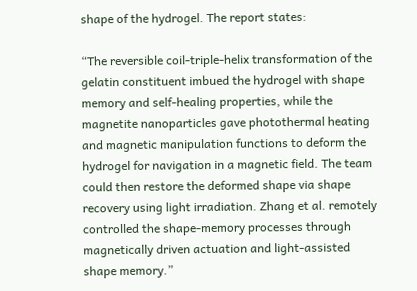shape of the hydrogel. The report states:

“The reversible coil-triple-helix transformation of the gelatin constituent imbued the hydrogel with shape memory and self-healing properties, while the magnetite nanoparticles gave photothermal heating and magnetic manipulation functions to deform the hydrogel for navigation in a magnetic field. The team could then restore the deformed shape via shape recovery using light irradiation. Zhang et al. remotely controlled the shape-memory processes through magnetically driven actuation and light-assisted shape memory.”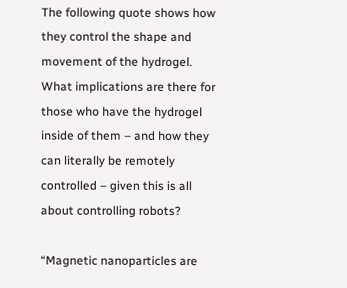The following quote shows how they control the shape and movement of the hydrogel. What implications are there for those who have the hydrogel inside of them – and how they can literally be remotely controlled – given this is all about controlling robots?

“Magnetic nanoparticles are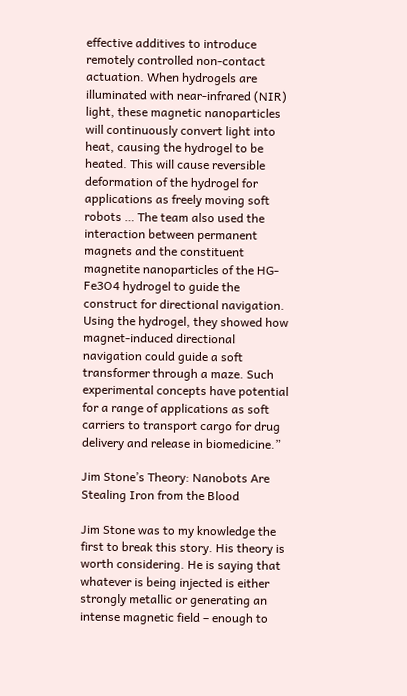effective additives to introduce remotely controlled non-contact actuation. When hydrogels are illuminated with near-infrared (NIR) light, these magnetic nanoparticles will continuously convert light into heat, causing the hydrogel to be heated. This will cause reversible deformation of the hydrogel for applications as freely moving soft robots … The team also used the interaction between permanent magnets and the constituent magnetite nanoparticles of the HG-Fe3O4 hydrogel to guide the construct for directional navigation. Using the hydrogel, they showed how magnet-induced directional navigation could guide a soft transformer through a maze. Such experimental concepts have potential for a range of applications as soft carriers to transport cargo for drug delivery and release in biomedicine.”

Jim Stone’s Theory: Nanobots Are Stealing Iron from the Blood

Jim Stone was to my knowledge the first to break this story. His theory is worth considering. He is saying that whatever is being injected is either strongly metallic or generating an intense magnetic field – enough to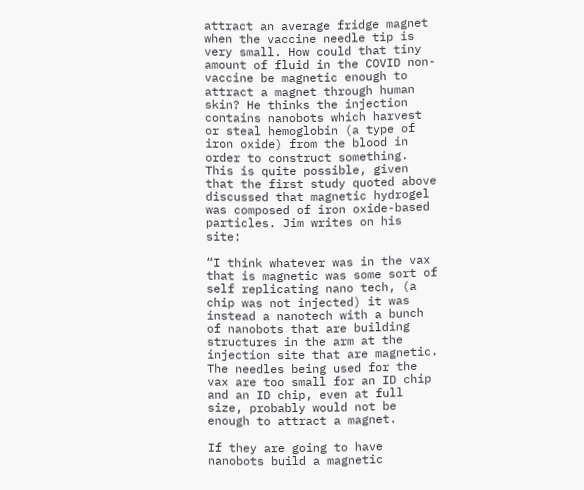attract an average fridge magnet when the vaccine needle tip is very small. How could that tiny amount of fluid in the COVID non-vaccine be magnetic enough to attract a magnet through human skin? He thinks the injection contains nanobots which harvest or steal hemoglobin (a type of iron oxide) from the blood in order to construct something. This is quite possible, given that the first study quoted above discussed that magnetic hydrogel was composed of iron oxide-based particles. Jim writes on his site:

“I think whatever was in the vax that is magnetic was some sort of self replicating nano tech, (a chip was not injected) it was instead a nanotech with a bunch of nanobots that are building structures in the arm at the injection site that are magnetic. The needles being used for the vax are too small for an ID chip and an ID chip, even at full size, probably would not be enough to attract a magnet.

If they are going to have nanobots build a magnetic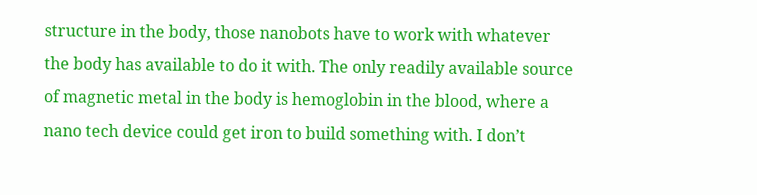structure in the body, those nanobots have to work with whatever the body has available to do it with. The only readily available source of magnetic metal in the body is hemoglobin in the blood, where a nano tech device could get iron to build something with. I don’t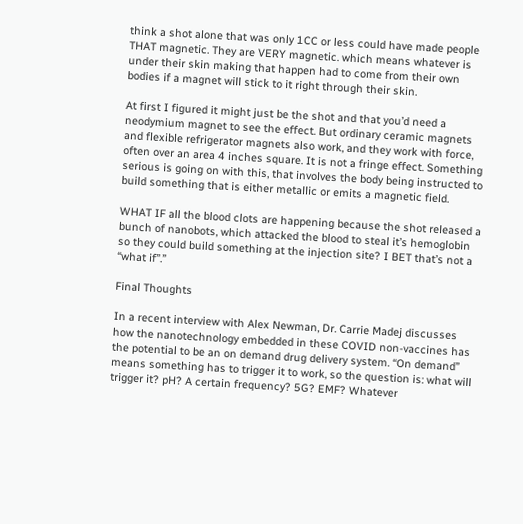think a shot alone that was only 1CC or less could have made people THAT magnetic. They are VERY magnetic. which means whatever is under their skin making that happen had to come from their own bodies if a magnet will stick to it right through their skin.

At first I figured it might just be the shot and that you’d need a neodymium magnet to see the effect. But ordinary ceramic magnets and flexible refrigerator magnets also work, and they work with force, often over an area 4 inches square. It is not a fringe effect. Something serious is going on with this, that involves the body being instructed to build something that is either metallic or emits a magnetic field.

WHAT IF all the blood clots are happening because the shot released a bunch of nanobots, which attacked the blood to steal it’s hemoglobin so they could build something at the injection site? I BET that’s not a “what if”.”

Final Thoughts

In a recent interview with Alex Newman, Dr. Carrie Madej discusses how the nanotechnology embedded in these COVID non-vaccines has the potential to be an on demand drug delivery system. “On demand” means something has to trigger it to work, so the question is: what will trigger it? pH? A certain frequency? 5G? EMF? Whatever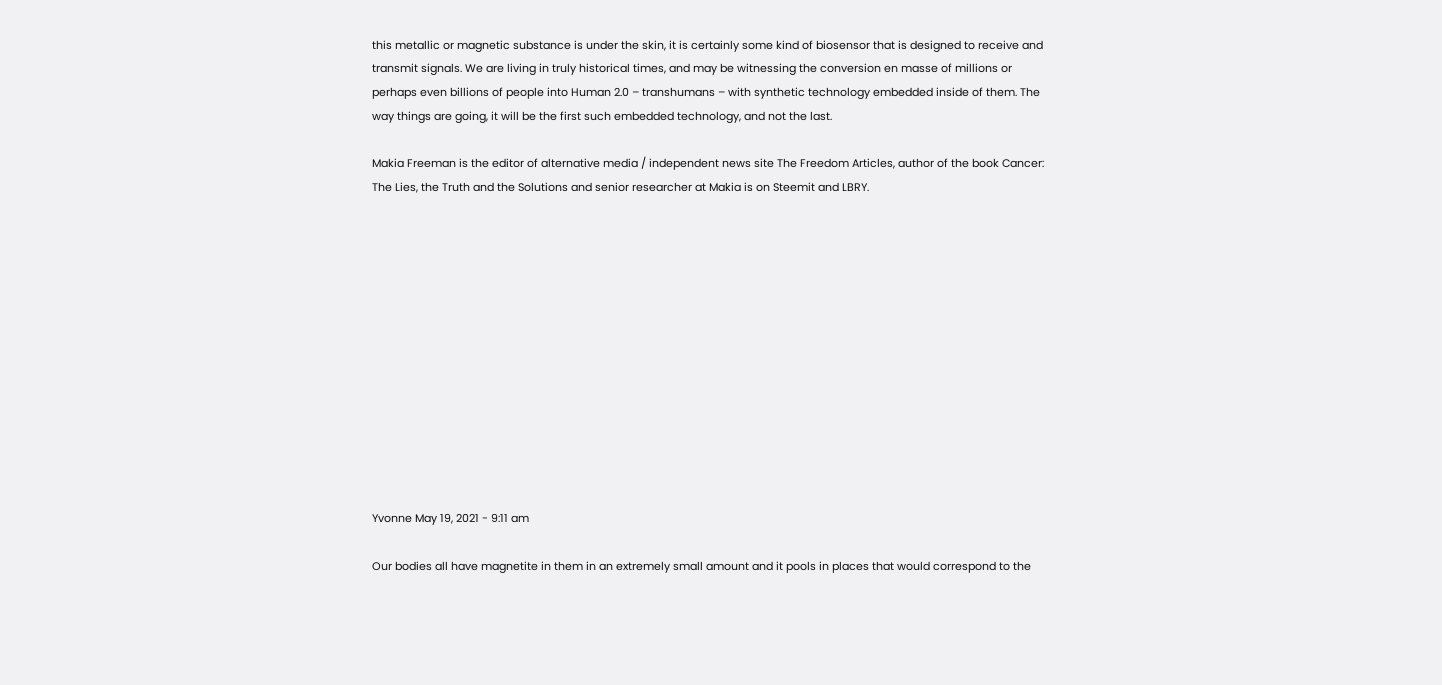this metallic or magnetic substance is under the skin, it is certainly some kind of biosensor that is designed to receive and transmit signals. We are living in truly historical times, and may be witnessing the conversion en masse of millions or perhaps even billions of people into Human 2.0 – transhumans – with synthetic technology embedded inside of them. The way things are going, it will be the first such embedded technology, and not the last.

Makia Freeman is the editor of alternative media / independent news site The Freedom Articles, author of the book Cancer: The Lies, the Truth and the Solutions and senior researcher at Makia is on Steemit and LBRY.













Yvonne May 19, 2021 - 9:11 am

Our bodies all have magnetite in them in an extremely small amount and it pools in places that would correspond to the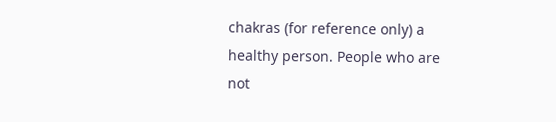chakras (for reference only) a healthy person. People who are not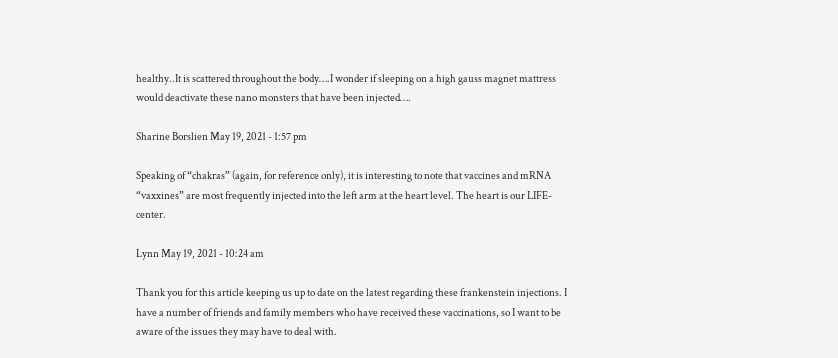healthy..It is scattered throughout the body….I wonder if sleeping on a high gauss magnet mattress would deactivate these nano monsters that have been injected….

Sharine Borslien May 19, 2021 - 1:57 pm

Speaking of “chakras” (again, for reference only), it is interesting to note that vaccines and mRNA “vaxxines” are most frequently injected into the left arm at the heart level. The heart is our LIFE-center.

Lynn May 19, 2021 - 10:24 am

Thank you for this article keeping us up to date on the latest regarding these frankenstein injections. I have a number of friends and family members who have received these vaccinations, so I want to be aware of the issues they may have to deal with.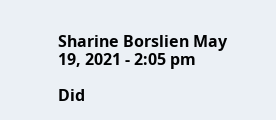Sharine Borslien May 19, 2021 - 2:05 pm

Did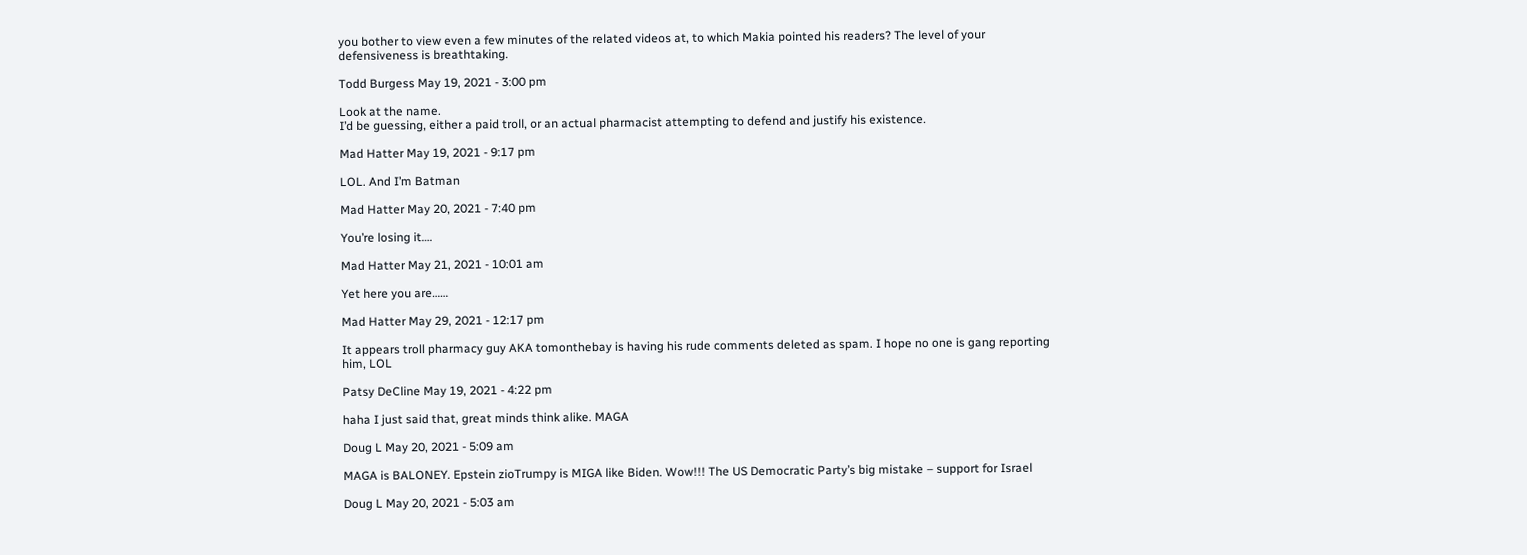you bother to view even a few minutes of the related videos at, to which Makia pointed his readers? The level of your defensiveness is breathtaking.

Todd Burgess May 19, 2021 - 3:00 pm

Look at the name.
I’d be guessing, either a paid troll, or an actual pharmacist attempting to defend and justify his existence.

Mad Hatter May 19, 2021 - 9:17 pm

LOL. And I’m Batman

Mad Hatter May 20, 2021 - 7:40 pm

You’re losing it….

Mad Hatter May 21, 2021 - 10:01 am

Yet here you are……

Mad Hatter May 29, 2021 - 12:17 pm

It appears troll pharmacy guy AKA tomonthebay is having his rude comments deleted as spam. I hope no one is gang reporting him, LOL

Patsy DeCline May 19, 2021 - 4:22 pm

haha I just said that, great minds think alike. MAGA

Doug L May 20, 2021 - 5:09 am

MAGA is BALONEY. Epstein zioTrumpy is MIGA like Biden. Wow!!! The US Democratic Party’s big mistake – support for Israel

Doug L May 20, 2021 - 5:03 am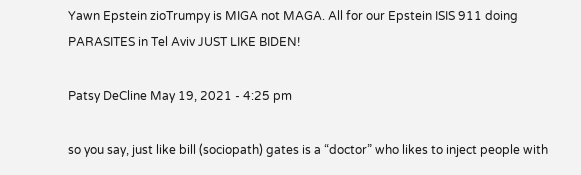Yawn Epstein zioTrumpy is MIGA not MAGA. All for our Epstein ISIS 911 doing PARASITES in Tel Aviv JUST LIKE BIDEN!

Patsy DeCline May 19, 2021 - 4:25 pm

so you say, just like bill (sociopath) gates is a “doctor” who likes to inject people with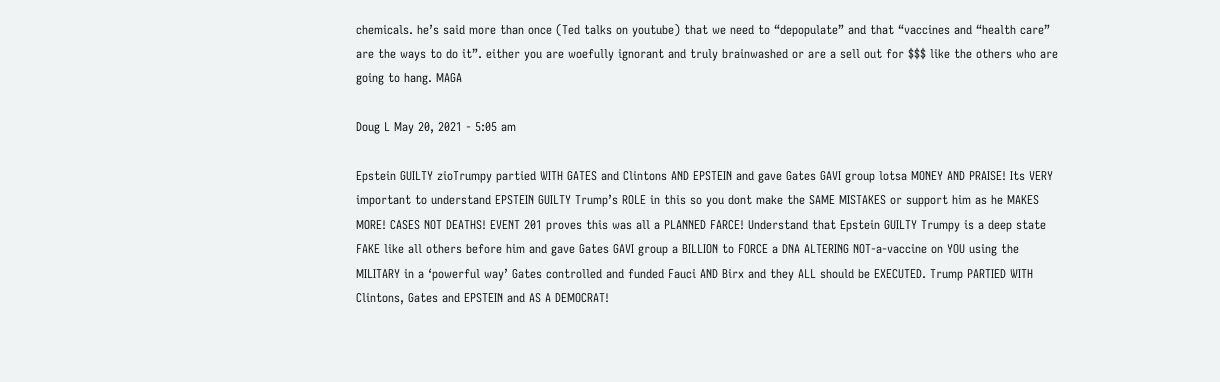chemicals. he’s said more than once (Ted talks on youtube) that we need to “depopulate” and that “vaccines and “health care” are the ways to do it”. either you are woefully ignorant and truly brainwashed or are a sell out for $$$ like the others who are going to hang. MAGA

Doug L May 20, 2021 - 5:05 am

Epstein GUILTY zioTrumpy partied WITH GATES and Clintons AND EPSTEIN and gave Gates GAVI group lotsa MONEY AND PRAISE! Its VERY important to understand EPSTEIN GUILTY Trump’s ROLE in this so you dont make the SAME MISTAKES or support him as he MAKES MORE! CASES NOT DEATHS! EVENT 201 proves this was all a PLANNED FARCE! Understand that Epstein GUILTY Trumpy is a deep state FAKE like all others before him and gave Gates GAVI group a BILLION to FORCE a DNA ALTERING NOT-a-vaccine on YOU using the MILITARY in a ‘powerful way’ Gates controlled and funded Fauci AND Birx and they ALL should be EXECUTED. Trump PARTIED WITH Clintons, Gates and EPSTEIN and AS A DEMOCRAT!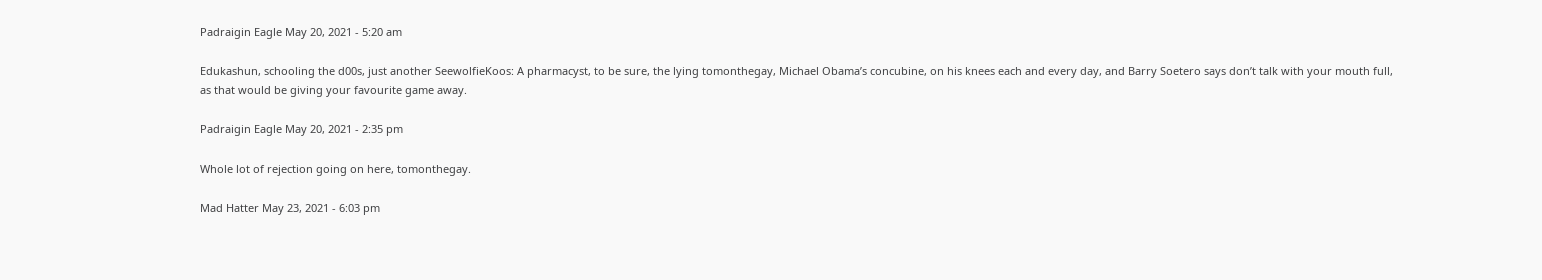Padraigin Eagle May 20, 2021 - 5:20 am

Edukashun, schooling the d00s, just another SeewolfieKoos: A pharmacyst, to be sure, the lying tomonthegay, Michael Obama’s concubine, on his knees each and every day, and Barry Soetero says don’t talk with your mouth full, as that would be giving your favourite game away.

Padraigin Eagle May 20, 2021 - 2:35 pm

Whole lot of rejection going on here, tomonthegay.

Mad Hatter May 23, 2021 - 6:03 pm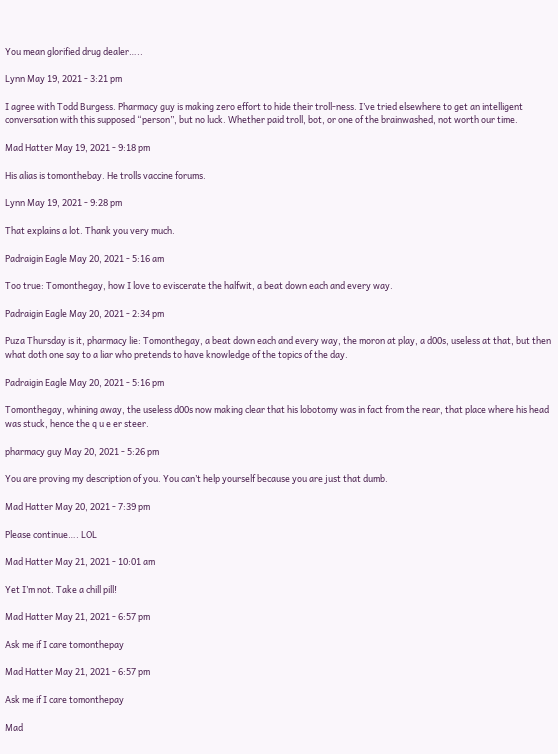You mean glorified drug dealer…..

Lynn May 19, 2021 - 3:21 pm

I agree with Todd Burgess. Pharmacy guy is making zero effort to hide their troll-ness. I’ve tried elsewhere to get an intelligent conversation with this supposed “person”, but no luck. Whether paid troll, bot, or one of the brainwashed, not worth our time.

Mad Hatter May 19, 2021 - 9:18 pm

His alias is tomonthebay. He trolls vaccine forums.

Lynn May 19, 2021 - 9:28 pm

That explains a lot. Thank you very much.

Padraigin Eagle May 20, 2021 - 5:16 am

Too true: Tomonthegay, how I love to eviscerate the halfwit, a beat down each and every way.

Padraigin Eagle May 20, 2021 - 2:34 pm

Puza Thursday is it, pharmacy lie: Tomonthegay, a beat down each and every way, the moron at play, a d00s, useless at that, but then what doth one say to a liar who pretends to have knowledge of the topics of the day.

Padraigin Eagle May 20, 2021 - 5:16 pm

Tomonthegay, whining away, the useless d00s now making clear that his lobotomy was in fact from the rear, that place where his head was stuck, hence the q u e er steer.

pharmacy guy May 20, 2021 - 5:26 pm

You are proving my description of you. You can’t help yourself because you are just that dumb.

Mad Hatter May 20, 2021 - 7:39 pm

Please continue…. LOL

Mad Hatter May 21, 2021 - 10:01 am

Yet I’m not. Take a chill pill!

Mad Hatter May 21, 2021 - 6:57 pm

Ask me if I care tomonthepay

Mad Hatter May 21, 2021 - 6:57 pm

Ask me if I care tomonthepay

Mad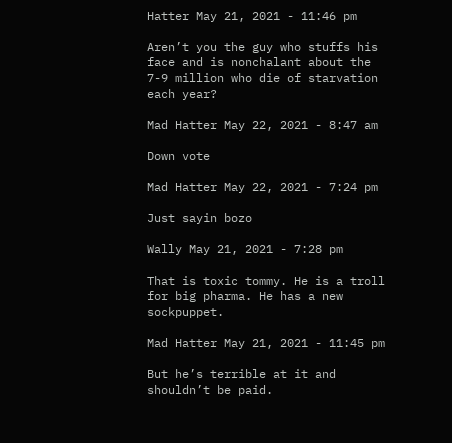Hatter May 21, 2021 - 11:46 pm

Aren’t you the guy who stuffs his face and is nonchalant about the 7-9 million who die of starvation each year?

Mad Hatter May 22, 2021 - 8:47 am

Down vote

Mad Hatter May 22, 2021 - 7:24 pm

Just sayin bozo

Wally May 21, 2021 - 7:28 pm

That is toxic tommy. He is a troll for big pharma. He has a new sockpuppet.

Mad Hatter May 21, 2021 - 11:45 pm

But he’s terrible at it and shouldn’t be paid.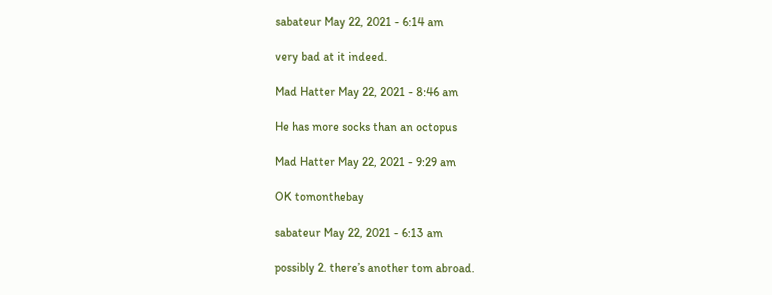sabateur May 22, 2021 - 6:14 am

very bad at it indeed.

Mad Hatter May 22, 2021 - 8:46 am

He has more socks than an octopus

Mad Hatter May 22, 2021 - 9:29 am

OK tomonthebay

sabateur May 22, 2021 - 6:13 am

possibly 2. there’s another tom abroad.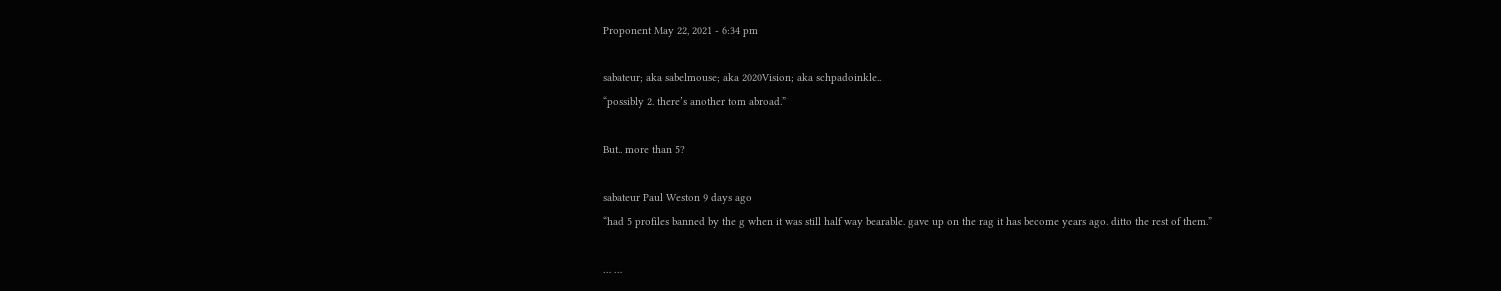Proponent May 22, 2021 - 6:34 pm

sabateur; aka sabelmouse; aka 2020Vision; aka schpadoinkle..
“possibly 2. there’s another tom abroad.”

But.. more than 5?

sabateur Paul Weston 9 days ago
“had 5 profiles banned by the g when it was still half way bearable. gave up on the rag it has become years ago. ditto the rest of them.”

… …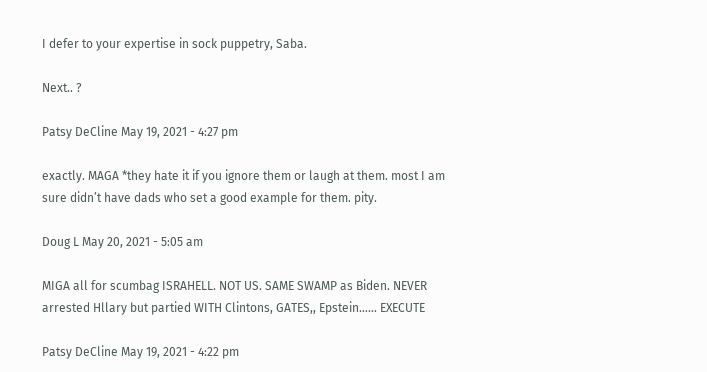I defer to your expertise in sock puppetry, Saba.

Next.. ?

Patsy DeCline May 19, 2021 - 4:27 pm

exactly. MAGA *they hate it if you ignore them or laugh at them. most I am sure didn’t have dads who set a good example for them. pity.

Doug L May 20, 2021 - 5:05 am

MIGA all for scumbag ISRAHELL. NOT US. SAME SWAMP as Biden. NEVER arrested Hllary but partied WITH Clintons, GATES,, Epstein…… EXECUTE

Patsy DeCline May 19, 2021 - 4:22 pm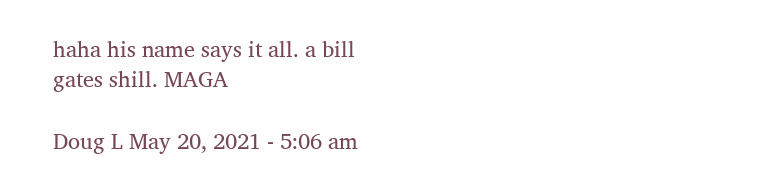haha his name says it all. a bill gates shill. MAGA

Doug L May 20, 2021 - 5:06 am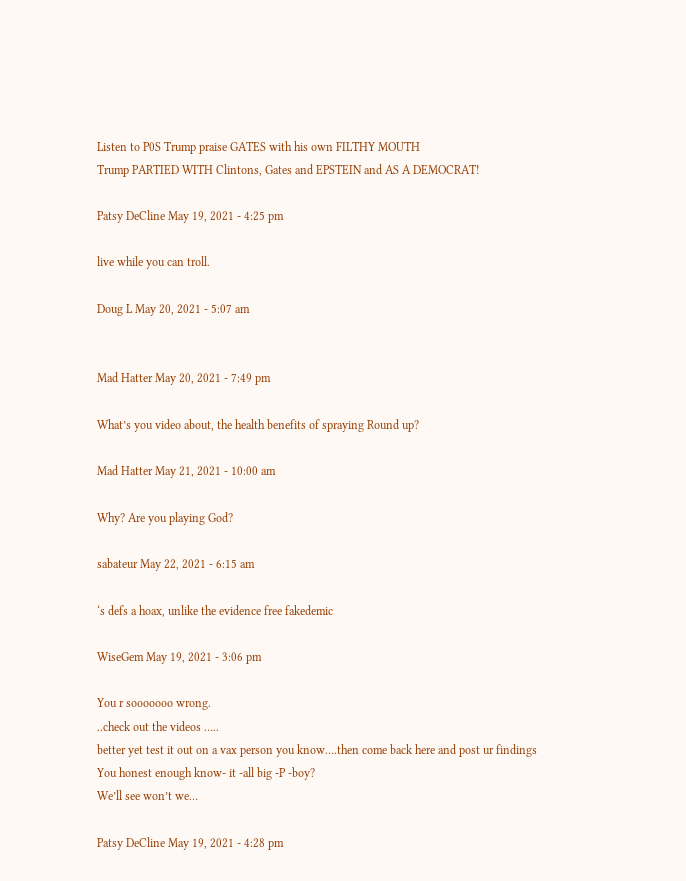Listen to P0S Trump praise GATES with his own FILTHY MOUTH
Trump PARTIED WITH Clintons, Gates and EPSTEIN and AS A DEMOCRAT!

Patsy DeCline May 19, 2021 - 4:25 pm

live while you can troll.

Doug L May 20, 2021 - 5:07 am


Mad Hatter May 20, 2021 - 7:49 pm

What’s you video about, the health benefits of spraying Round up?

Mad Hatter May 21, 2021 - 10:00 am

Why? Are you playing God?

sabateur May 22, 2021 - 6:15 am

‘s defs a hoax, unlike the evidence free fakedemic

WiseGem May 19, 2021 - 3:06 pm

You r sooooooo wrong.
..check out the videos …..
better yet test it out on a vax person you know….then come back here and post ur findings
You honest enough know- it -all big -P -boy?
We’ll see won’t we…

Patsy DeCline May 19, 2021 - 4:28 pm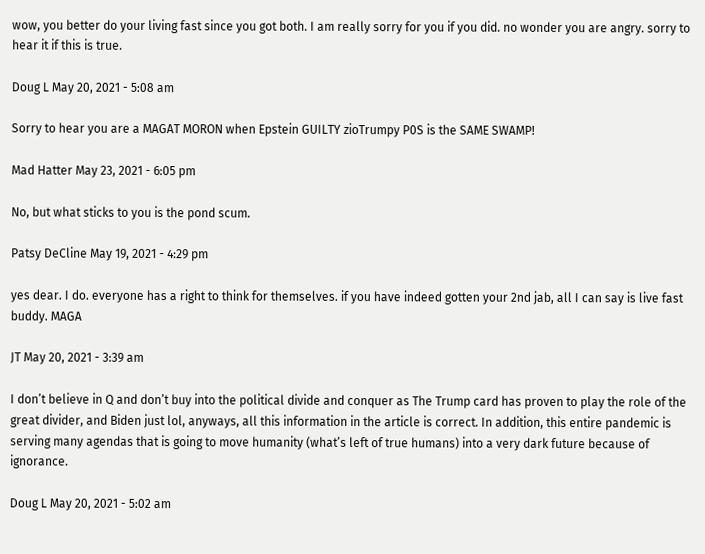wow, you better do your living fast since you got both. I am really sorry for you if you did. no wonder you are angry. sorry to hear it if this is true.

Doug L May 20, 2021 - 5:08 am

Sorry to hear you are a MAGAT MORON when Epstein GUILTY zioTrumpy P0S is the SAME SWAMP!

Mad Hatter May 23, 2021 - 6:05 pm

No, but what sticks to you is the pond scum.

Patsy DeCline May 19, 2021 - 4:29 pm

yes dear. I do. everyone has a right to think for themselves. if you have indeed gotten your 2nd jab, all I can say is live fast buddy. MAGA

JT May 20, 2021 - 3:39 am

I don’t believe in Q and don’t buy into the political divide and conquer as The Trump card has proven to play the role of the great divider, and Biden just lol, anyways, all this information in the article is correct. In addition, this entire pandemic is serving many agendas that is going to move humanity (what’s left of true humans) into a very dark future because of ignorance.

Doug L May 20, 2021 - 5:02 am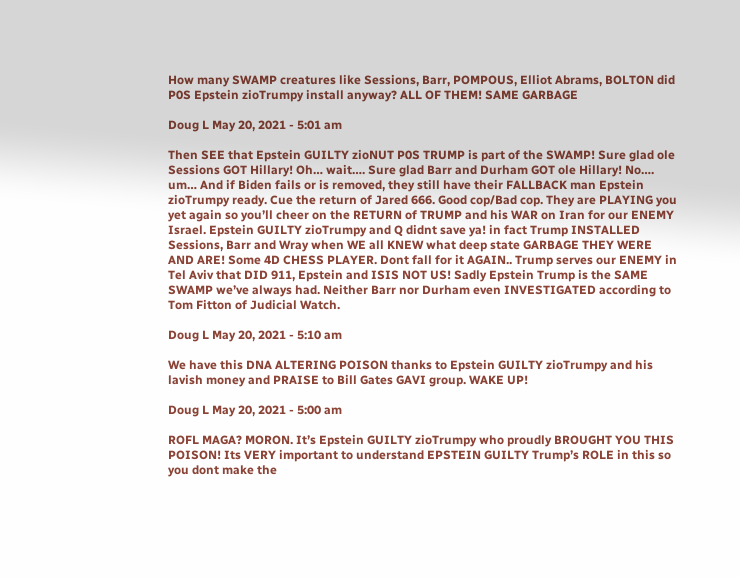How many SWAMP creatures like Sessions, Barr, POMPOUS, Elliot Abrams, BOLTON did P0S Epstein zioTrumpy install anyway? ALL OF THEM! SAME GARBAGE

Doug L May 20, 2021 - 5:01 am

Then SEE that Epstein GUILTY zioNUT P0S TRUMP is part of the SWAMP! Sure glad ole Sessions GOT Hillary! Oh… wait…. Sure glad Barr and Durham GOT ole Hillary! No…. um… And if Biden fails or is removed, they still have their FALLBACK man Epstein zioTrumpy ready. Cue the return of Jared 666. Good cop/Bad cop. They are PLAYING you yet again so you’ll cheer on the RETURN of TRUMP and his WAR on Iran for our ENEMY Israel. Epstein GUILTY zioTrumpy and Q didnt save ya! in fact Trump INSTALLED Sessions, Barr and Wray when WE all KNEW what deep state GARBAGE THEY WERE AND ARE! Some 4D CHESS PLAYER. Dont fall for it AGAIN.. Trump serves our ENEMY in Tel Aviv that DID 911, Epstein and ISIS NOT US! Sadly Epstein Trump is the SAME SWAMP we’ve always had. Neither Barr nor Durham even INVESTIGATED according to Tom Fitton of Judicial Watch.

Doug L May 20, 2021 - 5:10 am

We have this DNA ALTERING POISON thanks to Epstein GUILTY zioTrumpy and his lavish money and PRAISE to Bill Gates GAVI group. WAKE UP!

Doug L May 20, 2021 - 5:00 am

ROFL MAGA? MORON. It’s Epstein GUILTY zioTrumpy who proudly BROUGHT YOU THIS POISON! Its VERY important to understand EPSTEIN GUILTY Trump’s ROLE in this so you dont make the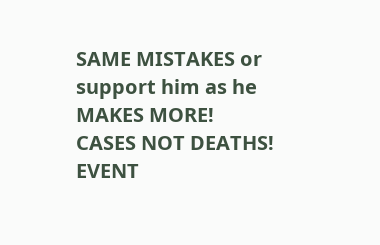SAME MISTAKES or support him as he MAKES MORE! CASES NOT DEATHS! EVENT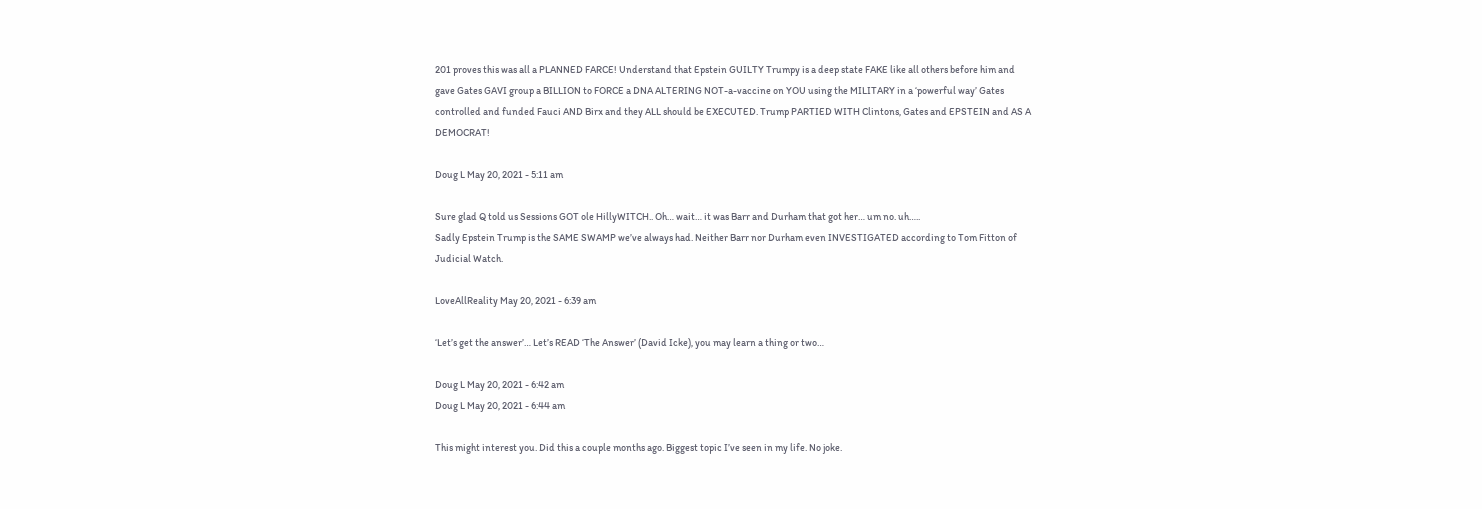201 proves this was all a PLANNED FARCE! Understand that Epstein GUILTY Trumpy is a deep state FAKE like all others before him and gave Gates GAVI group a BILLION to FORCE a DNA ALTERING NOT-a-vaccine on YOU using the MILITARY in a ‘powerful way’ Gates controlled and funded Fauci AND Birx and they ALL should be EXECUTED. Trump PARTIED WITH Clintons, Gates and EPSTEIN and AS A DEMOCRAT!

Doug L May 20, 2021 - 5:11 am

Sure glad Q told us Sessions GOT ole HillyWITCH.. Oh… wait… it was Barr and Durham that got her… um no. uh…..
Sadly Epstein Trump is the SAME SWAMP we’ve always had. Neither Barr nor Durham even INVESTIGATED according to Tom Fitton of Judicial Watch.

LoveAllReality May 20, 2021 - 6:39 am

‘Let’s get the answer’… Let’s READ ‘The Answer’ (David Icke), you may learn a thing or two…

Doug L May 20, 2021 - 6:42 am
Doug L May 20, 2021 - 6:44 am

This might interest you. Did this a couple months ago. Biggest topic I’ve seen in my life. No joke.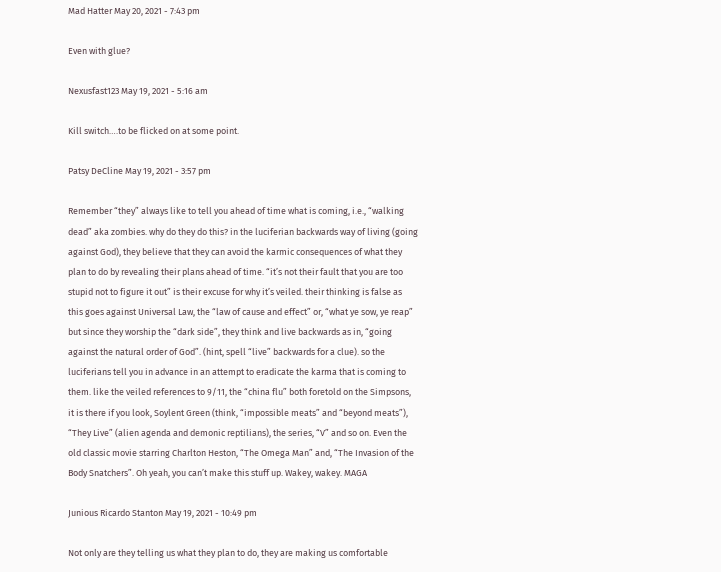Mad Hatter May 20, 2021 - 7:43 pm

Even with glue?

Nexusfast123 May 19, 2021 - 5:16 am

Kill switch….to be flicked on at some point.

Patsy DeCline May 19, 2021 - 3:57 pm

Remember “they” always like to tell you ahead of time what is coming, i.e., “walking dead” aka zombies. why do they do this? in the luciferian backwards way of living (going against God), they believe that they can avoid the karmic consequences of what they plan to do by revealing their plans ahead of time. “it’s not their fault that you are too stupid not to figure it out” is their excuse for why it’s veiled. their thinking is false as this goes against Universal Law, the “law of cause and effect” or, “what ye sow, ye reap” but since they worship the “dark side”, they think and live backwards as in, “going against the natural order of God”. (hint, spell “live” backwards for a clue). so the luciferians tell you in advance in an attempt to eradicate the karma that is coming to them. like the veiled references to 9/11, the “china flu” both foretold on the Simpsons, it is there if you look, Soylent Green (think, “impossible meats” and “beyond meats”), “They Live” (alien agenda and demonic reptilians), the series, “V” and so on. Even the old classic movie starring Charlton Heston, “The Omega Man” and, “The Invasion of the Body Snatchers”. Oh yeah, you can’t make this stuff up. Wakey, wakey. MAGA

Junious Ricardo Stanton May 19, 2021 - 10:49 pm

Not only are they telling us what they plan to do, they are making us comfortable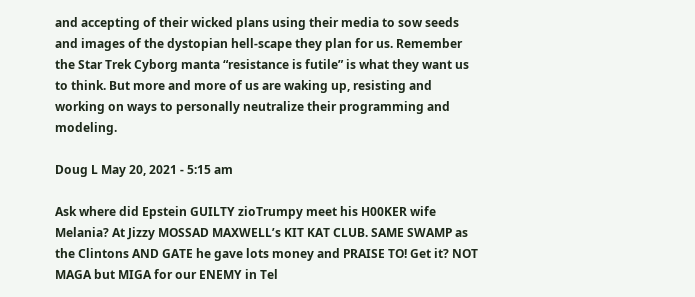and accepting of their wicked plans using their media to sow seeds and images of the dystopian hell-scape they plan for us. Remember the Star Trek Cyborg manta “resistance is futile” is what they want us to think. But more and more of us are waking up, resisting and working on ways to personally neutralize their programming and modeling.

Doug L May 20, 2021 - 5:15 am

Ask where did Epstein GUILTY zioTrumpy meet his H00KER wife Melania? At Jizzy MOSSAD MAXWELL’s KIT KAT CLUB. SAME SWAMP as the Clintons AND GATE he gave lots money and PRAISE TO! Get it? NOT MAGA but MIGA for our ENEMY in Tel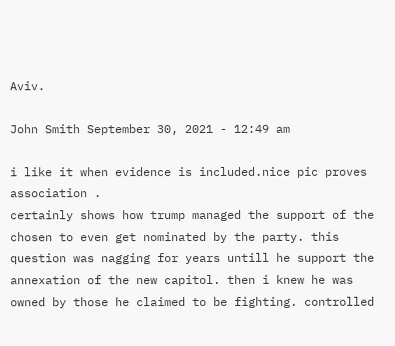Aviv.

John Smith September 30, 2021 - 12:49 am

i like it when evidence is included.nice pic proves association .
certainly shows how trump managed the support of the chosen to even get nominated by the party. this question was nagging for years untill he support the annexation of the new capitol. then i knew he was owned by those he claimed to be fighting. controlled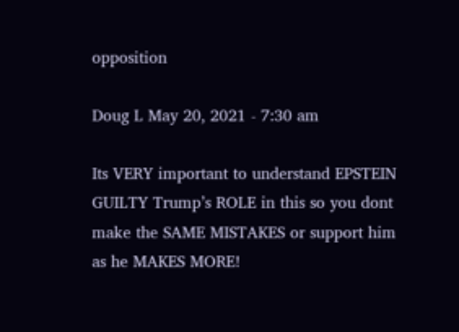opposition

Doug L May 20, 2021 - 7:30 am

Its VERY important to understand EPSTEIN GUILTY Trump’s ROLE in this so you dont make the SAME MISTAKES or support him as he MAKES MORE!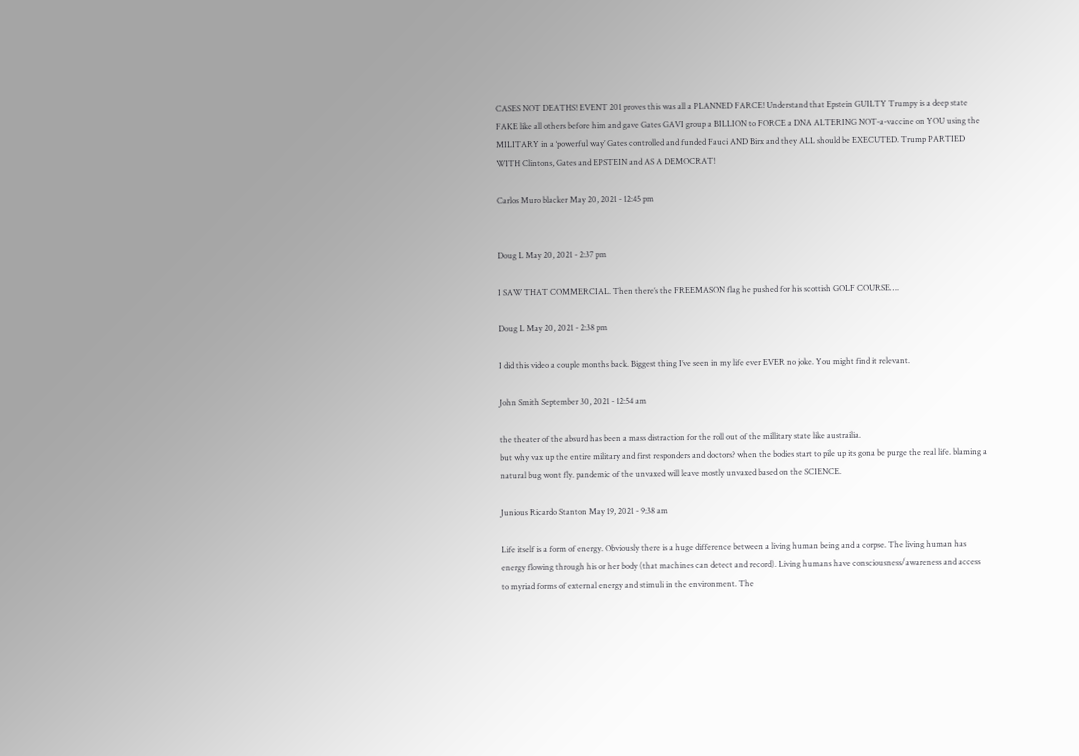CASES NOT DEATHS! EVENT 201 proves this was all a PLANNED FARCE! Understand that Epstein GUILTY Trumpy is a deep state FAKE like all others before him and gave Gates GAVI group a BILLION to FORCE a DNA ALTERING NOT-a-vaccine on YOU using the MILITARY in a ‘powerful way’ Gates controlled and funded Fauci AND Birx and they ALL should be EXECUTED. Trump PARTIED WITH Clintons, Gates and EPSTEIN and AS A DEMOCRAT!

Carlos Muro blacker May 20, 2021 - 12:45 pm


Doug L May 20, 2021 - 2:37 pm

I SAW THAT COMMERCIAL. Then there’s the FREEMASON flag he pushed for his scottish GOLF COURSE….

Doug L May 20, 2021 - 2:38 pm

I did this video a couple months back. Biggest thing I’ve seen in my life ever EVER no joke. You might find it relevant.

John Smith September 30, 2021 - 12:54 am

the theater of the absurd has been a mass distraction for the roll out of the millitary state like austrailia.
but why vax up the entire military and first responders and doctors? when the bodies start to pile up its gona be purge the real life. blaming a natural bug wont fly. pandemic of the unvaxed will leave mostly unvaxed based on the SCIENCE.

Junious Ricardo Stanton May 19, 2021 - 9:38 am

Life itself is a form of energy. Obviously there is a huge difference between a living human being and a corpse. The living human has energy flowing through his or her body (that machines can detect and record). Living humans have consciousness/awareness and access to myriad forms of external energy and stimuli in the environment. The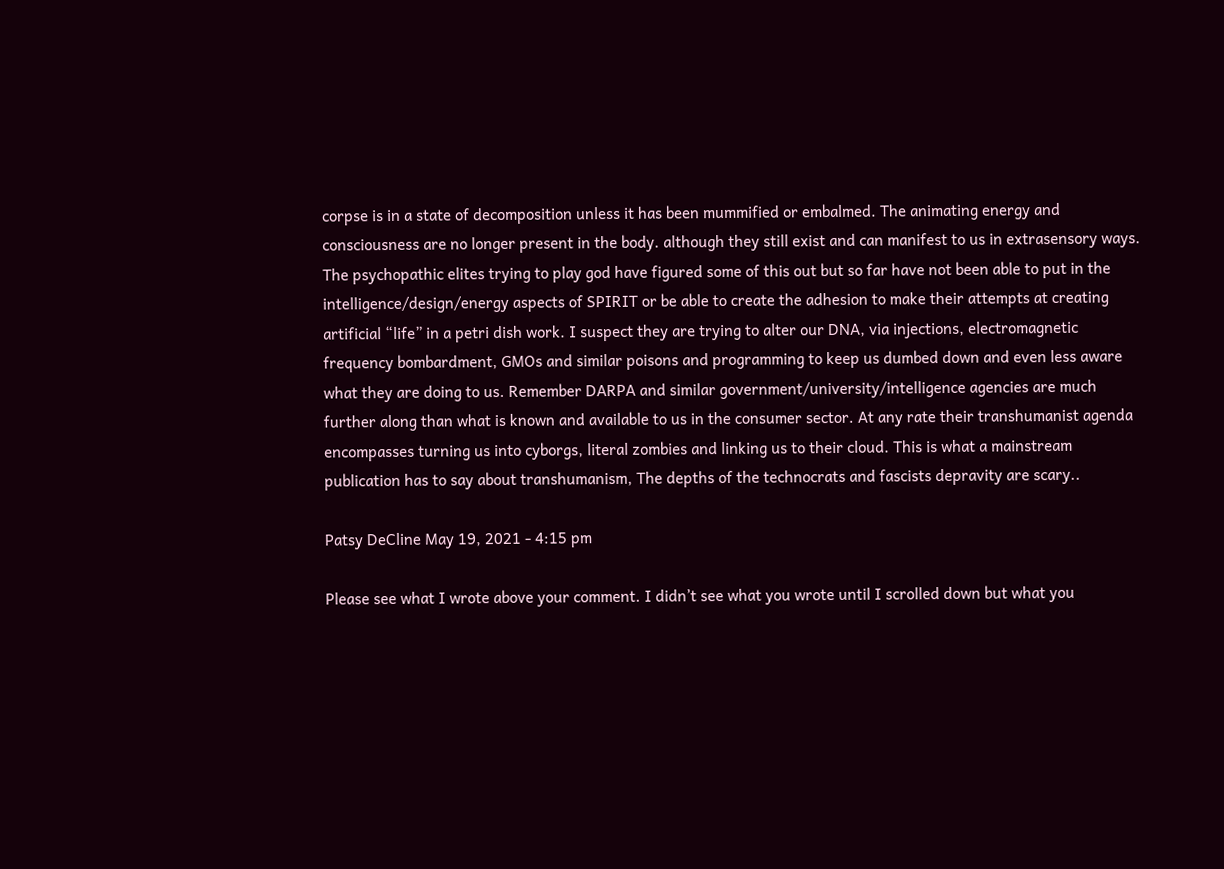corpse is in a state of decomposition unless it has been mummified or embalmed. The animating energy and consciousness are no longer present in the body. although they still exist and can manifest to us in extrasensory ways.
The psychopathic elites trying to play god have figured some of this out but so far have not been able to put in the intelligence/design/energy aspects of SPIRIT or be able to create the adhesion to make their attempts at creating artificial “life” in a petri dish work. I suspect they are trying to alter our DNA, via injections, electromagnetic frequency bombardment, GMOs and similar poisons and programming to keep us dumbed down and even less aware what they are doing to us. Remember DARPA and similar government/university/intelligence agencies are much further along than what is known and available to us in the consumer sector. At any rate their transhumanist agenda encompasses turning us into cyborgs, literal zombies and linking us to their cloud. This is what a mainstream publication has to say about transhumanism, The depths of the technocrats and fascists depravity are scary..

Patsy DeCline May 19, 2021 - 4:15 pm

Please see what I wrote above your comment. I didn’t see what you wrote until I scrolled down but what you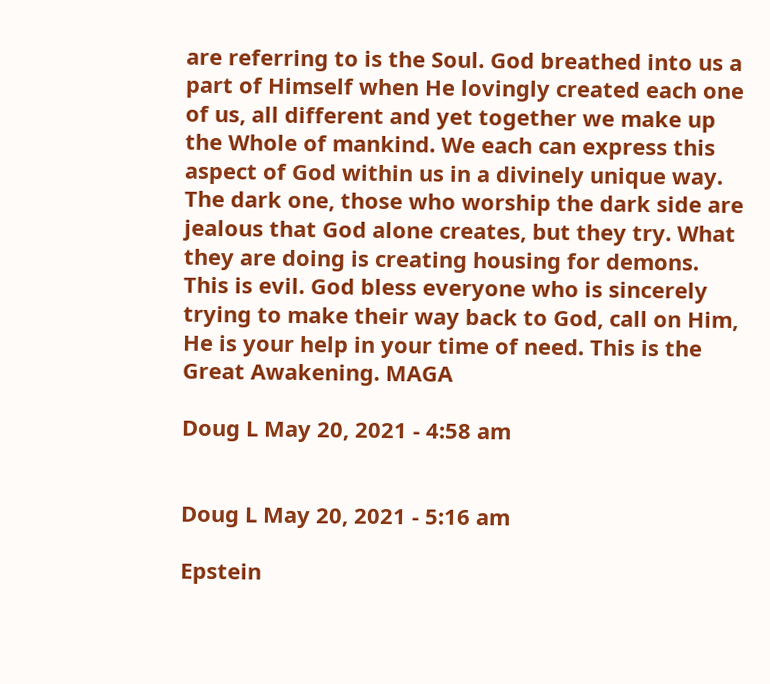are referring to is the Soul. God breathed into us a part of Himself when He lovingly created each one of us, all different and yet together we make up the Whole of mankind. We each can express this aspect of God within us in a divinely unique way. The dark one, those who worship the dark side are jealous that God alone creates, but they try. What they are doing is creating housing for demons. This is evil. God bless everyone who is sincerely trying to make their way back to God, call on Him, He is your help in your time of need. This is the Great Awakening. MAGA

Doug L May 20, 2021 - 4:58 am


Doug L May 20, 2021 - 5:16 am

Epstein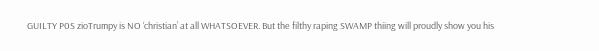GUILTY P0S zioTrumpy is NO ‘christian’ at all WHATSOEVER. But the filthy raping SWAMP thiing will proudly show you his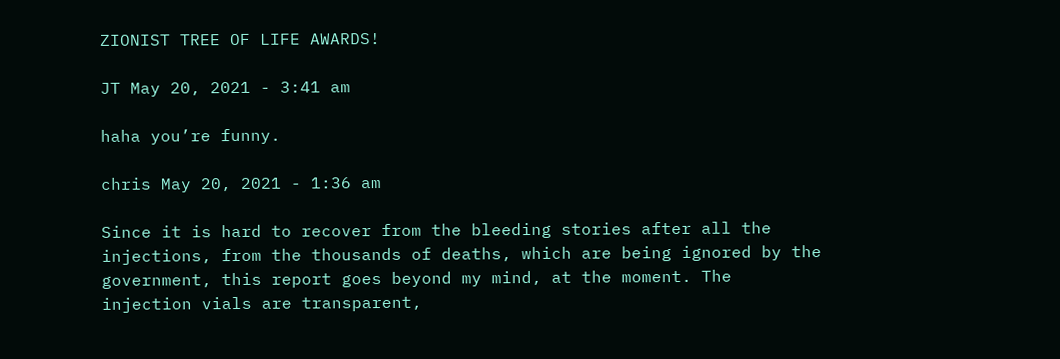ZIONIST TREE OF LIFE AWARDS!

JT May 20, 2021 - 3:41 am

haha you’re funny.

chris May 20, 2021 - 1:36 am

Since it is hard to recover from the bleeding stories after all the injections, from the thousands of deaths, which are being ignored by the government, this report goes beyond my mind, at the moment. The injection vials are transparent,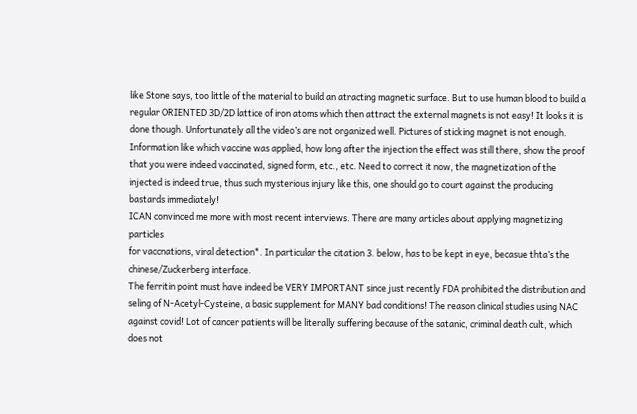like Stone says, too little of the material to build an atracting magnetic surface. But to use human blood to build a regular ORIENTED 3D/2D lattice of iron atoms which then attract the external magnets is not easy! It looks it is done though. Unfortunately all the video’s are not organized well. Pictures of sticking magnet is not enough. Information like which vaccine was applied, how long after the injection the effect was still there, show the proof that you were indeed vaccinated, signed form, etc., etc. Need to correct it now, the magnetization of the injected is indeed true, thus such mysterious injury like this, one should go to court against the producing bastards immediately!
ICAN convinced me more with most recent interviews. There are many articles about applying magnetizing particles
for vaccnations, viral detection*. In particular the citation 3. below, has to be kept in eye, becasue thta’s the chinese/Zuckerberg interface.
The ferritin point must have indeed be VERY IMPORTANT since just recently FDA prohibited the distribution and seling of N-Acetyl-Cysteine, a basic supplement for MANY bad conditions! The reason clinical studies using NAC against covid! Lot of cancer patients will be literally suffering because of the satanic, criminal death cult, which does not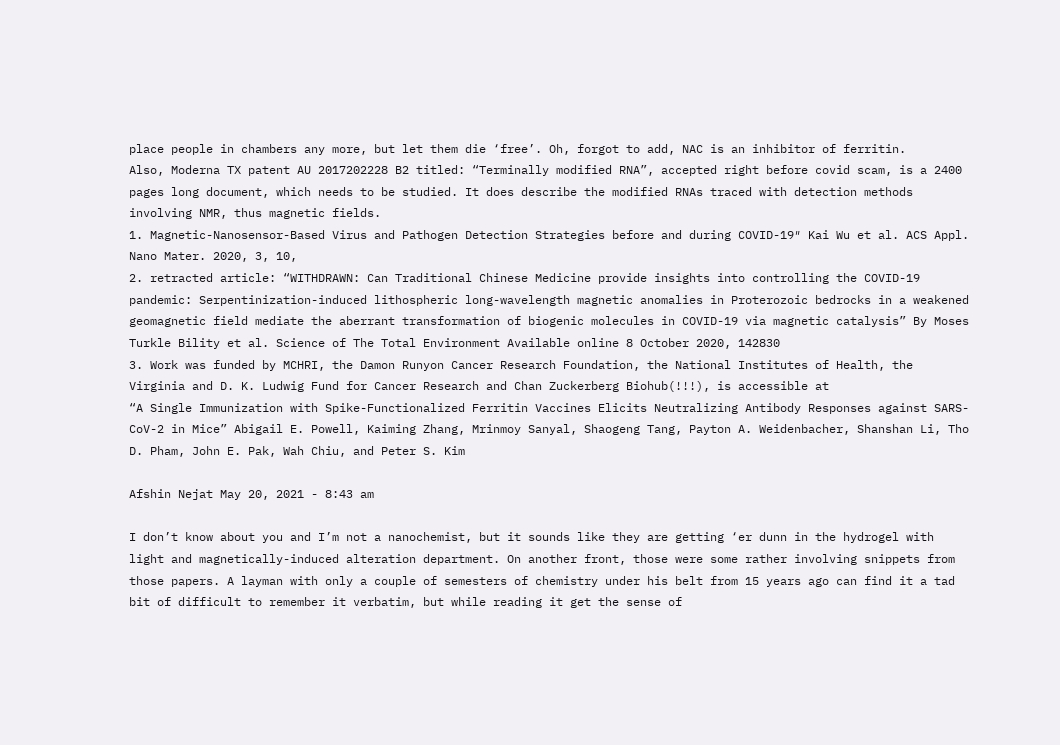place people in chambers any more, but let them die ‘free’. Oh, forgot to add, NAC is an inhibitor of ferritin.
Also, Moderna TX patent AU 2017202228 B2 titled: “Terminally modified RNA”, accepted right before covid scam, is a 2400 pages long document, which needs to be studied. It does describe the modified RNAs traced with detection methods involving NMR, thus magnetic fields.
1. Magnetic-Nanosensor-Based Virus and Pathogen Detection Strategies before and during COVID-19″ Kai Wu et al. ACS Appl. Nano Mater. 2020, 3, 10,
2. retracted article: “WITHDRAWN: Can Traditional Chinese Medicine provide insights into controlling the COVID-19 pandemic: Serpentinization-induced lithospheric long-wavelength magnetic anomalies in Proterozoic bedrocks in a weakened geomagnetic field mediate the aberrant transformation of biogenic molecules in COVID-19 via magnetic catalysis” By Moses Turkle Bility et al. Science of The Total Environment Available online 8 October 2020, 142830
3. Work was funded by MCHRI, the Damon Runyon Cancer Research Foundation, the National Institutes of Health, the Virginia and D. K. Ludwig Fund for Cancer Research and Chan Zuckerberg Biohub(!!!), is accessible at
“A Single Immunization with Spike-Functionalized Ferritin Vaccines Elicits Neutralizing Antibody Responses against SARS-CoV-2 in Mice” Abigail E. Powell, Kaiming Zhang, Mrinmoy Sanyal, Shaogeng Tang, Payton A. Weidenbacher, Shanshan Li, Tho D. Pham, John E. Pak, Wah Chiu, and Peter S. Kim

Afshin Nejat May 20, 2021 - 8:43 am

I don’t know about you and I’m not a nanochemist, but it sounds like they are getting ‘er dunn in the hydrogel with light and magnetically-induced alteration department. On another front, those were some rather involving snippets from those papers. A layman with only a couple of semesters of chemistry under his belt from 15 years ago can find it a tad bit of difficult to remember it verbatim, but while reading it get the sense of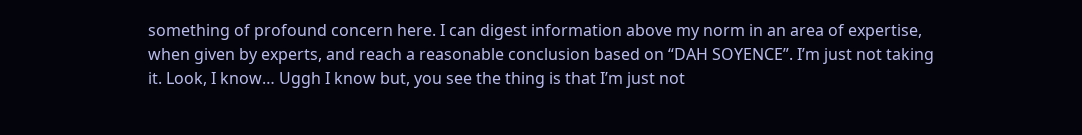something of profound concern here. I can digest information above my norm in an area of expertise, when given by experts, and reach a reasonable conclusion based on “DAH SOYENCE”. I’m just not taking it. Look, I know… Uggh I know but, you see the thing is that I’m just not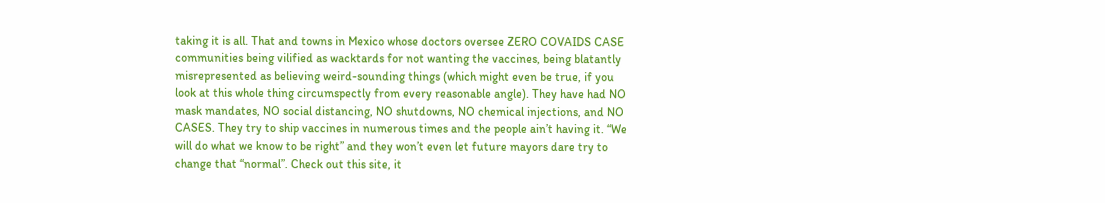taking it is all. That and towns in Mexico whose doctors oversee ZERO COVAIDS CASE communities being vilified as wacktards for not wanting the vaccines, being blatantly misrepresented as believing weird-sounding things (which might even be true, if you look at this whole thing circumspectly from every reasonable angle). They have had NO mask mandates, NO social distancing, NO shutdowns, NO chemical injections, and NO CASES. They try to ship vaccines in numerous times and the people ain’t having it. “We will do what we know to be right” and they won’t even let future mayors dare try to change that “normal”. Check out this site, it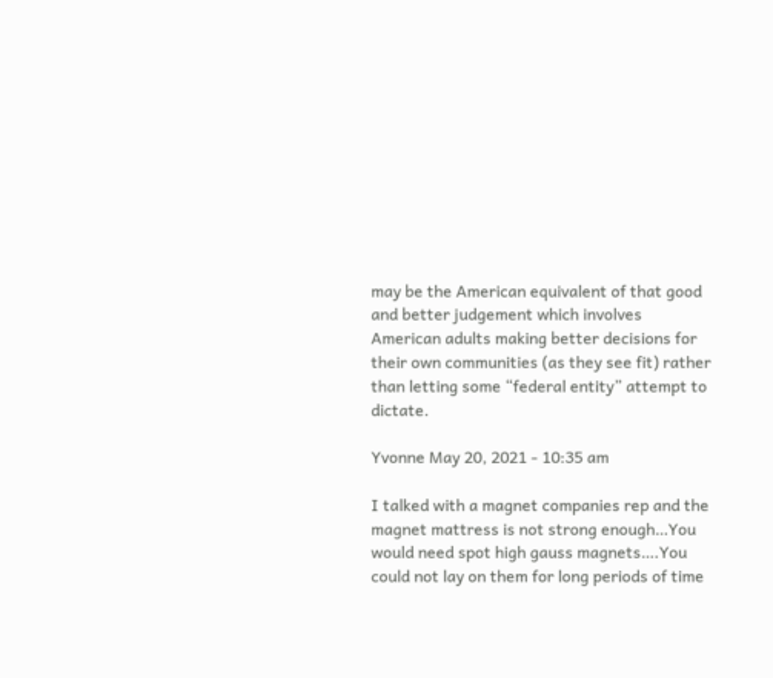may be the American equivalent of that good and better judgement which involves American adults making better decisions for their own communities (as they see fit) rather than letting some “federal entity” attempt to dictate.

Yvonne May 20, 2021 - 10:35 am

I talked with a magnet companies rep and the magnet mattress is not strong enough…You would need spot high gauss magnets….You could not lay on them for long periods of time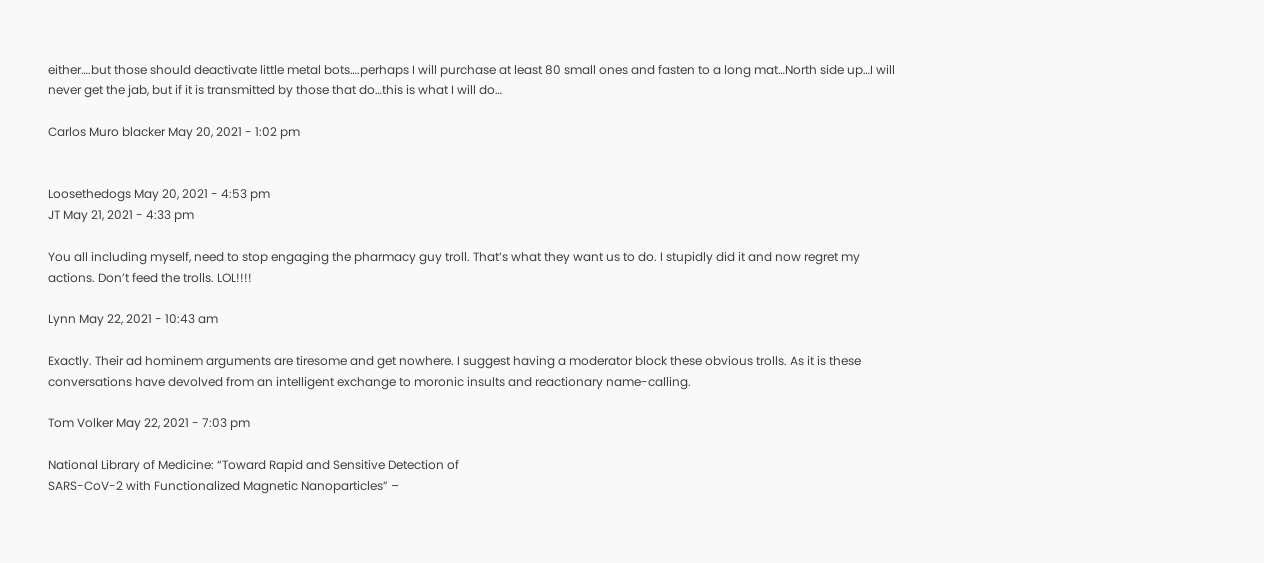either….but those should deactivate little metal bots….perhaps I will purchase at least 80 small ones and fasten to a long mat…North side up…I will never get the jab, but if it is transmitted by those that do…this is what I will do…

Carlos Muro blacker May 20, 2021 - 1:02 pm


Loosethedogs May 20, 2021 - 4:53 pm
JT May 21, 2021 - 4:33 pm

You all including myself, need to stop engaging the pharmacy guy troll. That’s what they want us to do. I stupidly did it and now regret my actions. Don’t feed the trolls. LOL!!!!

Lynn May 22, 2021 - 10:43 am

Exactly. Their ad hominem arguments are tiresome and get nowhere. I suggest having a moderator block these obvious trolls. As it is these conversations have devolved from an intelligent exchange to moronic insults and reactionary name-calling.

Tom Volker May 22, 2021 - 7:03 pm

National Library of Medicine: “Toward Rapid and Sensitive Detection of
SARS-CoV-2 with Functionalized Magnetic Nanoparticles” –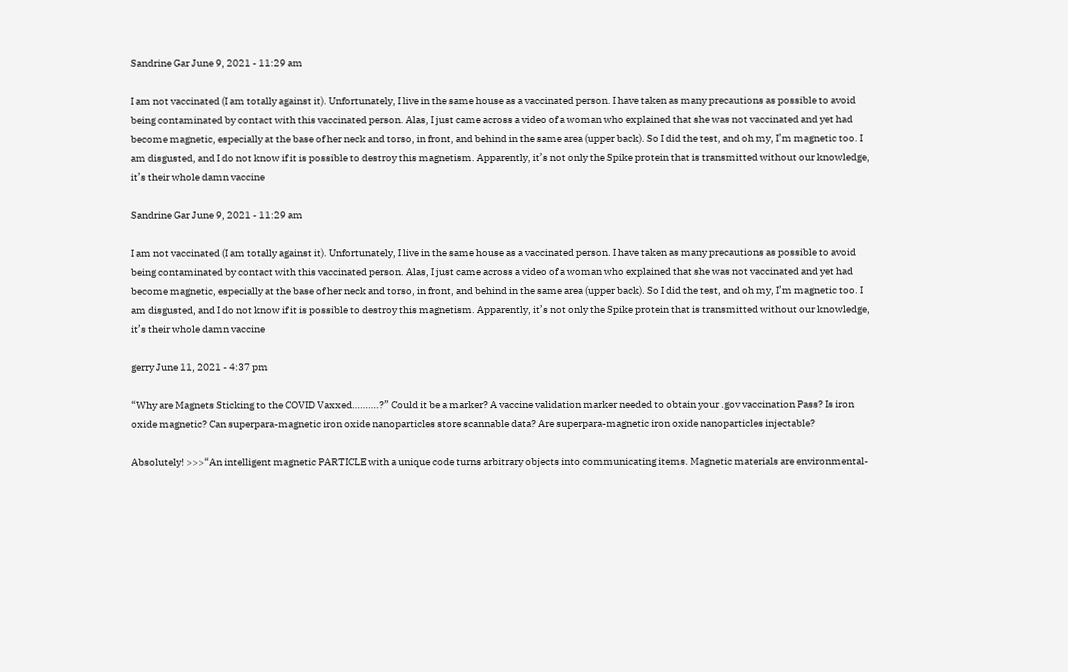Sandrine Gar June 9, 2021 - 11:29 am

I am not vaccinated (I am totally against it). Unfortunately, I live in the same house as a vaccinated person. I have taken as many precautions as possible to avoid being contaminated by contact with this vaccinated person. Alas, I just came across a video of a woman who explained that she was not vaccinated and yet had become magnetic, especially at the base of her neck and torso, in front, and behind in the same area (upper back). So I did the test, and oh my, I’m magnetic too. I am disgusted, and I do not know if it is possible to destroy this magnetism. Apparently, it’s not only the Spike protein that is transmitted without our knowledge, it’s their whole damn vaccine

Sandrine Gar June 9, 2021 - 11:29 am

I am not vaccinated (I am totally against it). Unfortunately, I live in the same house as a vaccinated person. I have taken as many precautions as possible to avoid being contaminated by contact with this vaccinated person. Alas, I just came across a video of a woman who explained that she was not vaccinated and yet had become magnetic, especially at the base of her neck and torso, in front, and behind in the same area (upper back). So I did the test, and oh my, I’m magnetic too. I am disgusted, and I do not know if it is possible to destroy this magnetism. Apparently, it’s not only the Spike protein that is transmitted without our knowledge, it’s their whole damn vaccine

gerry June 11, 2021 - 4:37 pm

“Why are Magnets Sticking to the COVID Vaxxed……….?” Could it be a marker? A vaccine validation marker needed to obtain your .gov vaccination Pass? Is iron oxide magnetic? Can superpara-magnetic iron oxide nanoparticles store scannable data? Are superpara-magnetic iron oxide nanoparticles injectable?

Absolutely! >>>“An intelligent magnetic PARTICLE with a unique code turns arbitrary objects into communicating items. Magnetic materials are environmental-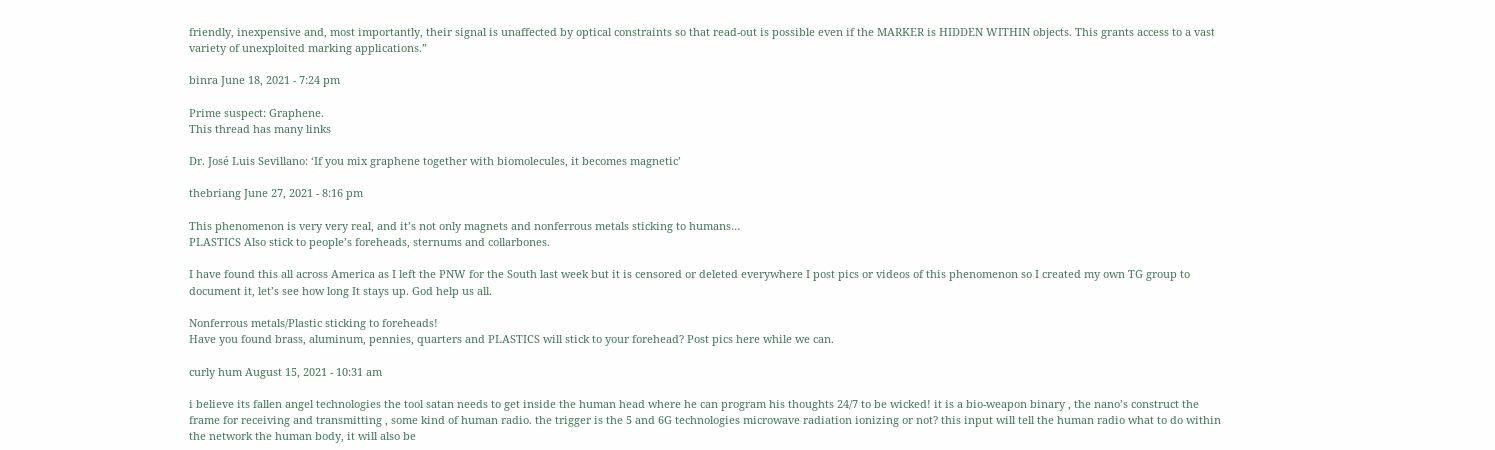friendly, inexpensive and, most importantly, their signal is unaffected by optical constraints so that read-out is possible even if the MARKER is HIDDEN WITHIN objects. This grants access to a vast variety of unexploited marking applications.”

binra June 18, 2021 - 7:24 pm

Prime suspect: Graphene.
This thread has many links

Dr. José Luis Sevillano: ‘If you mix graphene together with biomolecules, it becomes magnetic’

thebriang June 27, 2021 - 8:16 pm

This phenomenon is very very real, and it’s not only magnets and nonferrous metals sticking to humans…
PLASTICS Also stick to people’s foreheads, sternums and collarbones.

I have found this all across America as I left the PNW for the South last week but it is censored or deleted everywhere I post pics or videos of this phenomenon so I created my own TG group to document it, let’s see how long It stays up. God help us all.

Nonferrous metals/Plastic sticking to foreheads!
Have you found brass, aluminum, pennies, quarters and PLASTICS will stick to your forehead? Post pics here while we can.

curly hum August 15, 2021 - 10:31 am

i believe its fallen angel technologies the tool satan needs to get inside the human head where he can program his thoughts 24/7 to be wicked! it is a bio-weapon binary , the nano’s construct the frame for receiving and transmitting , some kind of human radio. the trigger is the 5 and 6G technologies microwave radiation ionizing or not? this input will tell the human radio what to do within the network the human body, it will also be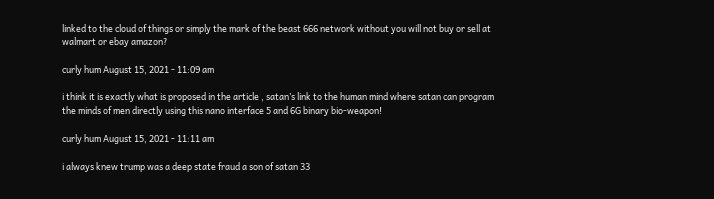linked to the cloud of things or simply the mark of the beast 666 network without you will not buy or sell at walmart or ebay amazon?

curly hum August 15, 2021 - 11:09 am

i think it is exactly what is proposed in the article , satan’s link to the human mind where satan can program the minds of men directly using this nano interface 5 and 6G binary bio-weapon!

curly hum August 15, 2021 - 11:11 am

i always knew trump was a deep state fraud a son of satan 33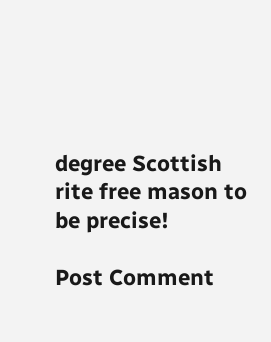degree Scottish rite free mason to be precise!

Post Comment